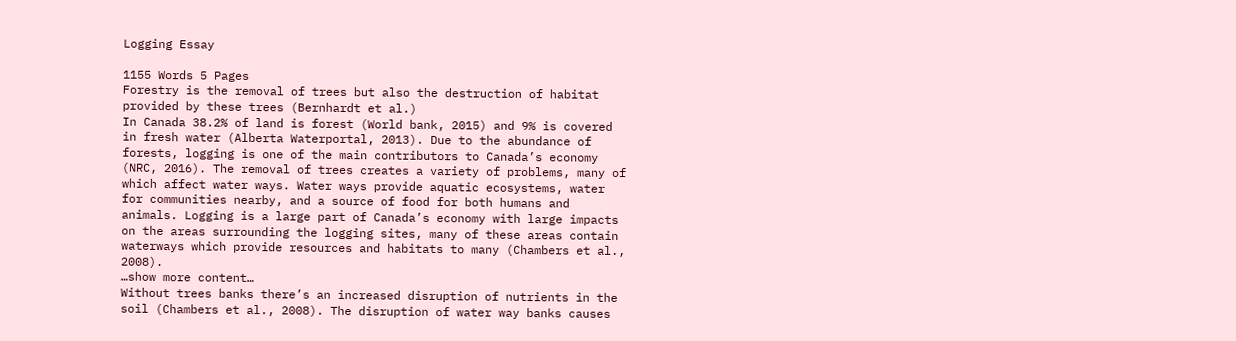Logging Essay

1155 Words 5 Pages
Forestry is the removal of trees but also the destruction of habitat provided by these trees (Bernhardt et al.)
In Canada 38.2% of land is forest (World bank, 2015) and 9% is covered in fresh water (Alberta Waterportal, 2013). Due to the abundance of forests, logging is one of the main contributors to Canada’s economy (NRC, 2016). The removal of trees creates a variety of problems, many of which affect water ways. Water ways provide aquatic ecosystems, water for communities nearby, and a source of food for both humans and animals. Logging is a large part of Canada’s economy with large impacts on the areas surrounding the logging sites, many of these areas contain waterways which provide resources and habitats to many (Chambers et al., 2008).
…show more content…
Without trees banks there’s an increased disruption of nutrients in the soil (Chambers et al., 2008). The disruption of water way banks causes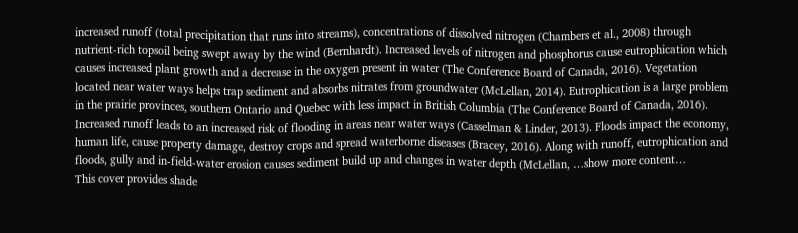increased runoff (total precipitation that runs into streams), concentrations of dissolved nitrogen (Chambers et al., 2008) through nutrient-rich topsoil being swept away by the wind (Bernhardt). Increased levels of nitrogen and phosphorus cause eutrophication which causes increased plant growth and a decrease in the oxygen present in water (The Conference Board of Canada, 2016). Vegetation located near water ways helps trap sediment and absorbs nitrates from groundwater (McLellan, 2014). Eutrophication is a large problem in the prairie provinces, southern Ontario and Quebec with less impact in British Columbia (The Conference Board of Canada, 2016). Increased runoff leads to an increased risk of flooding in areas near water ways (Casselman & Linder, 2013). Floods impact the economy, human life, cause property damage, destroy crops and spread waterborne diseases (Bracey, 2016). Along with runoff, eutrophication and floods, gully and in-field-water erosion causes sediment build up and changes in water depth (McLellan, …show more content…
This cover provides shade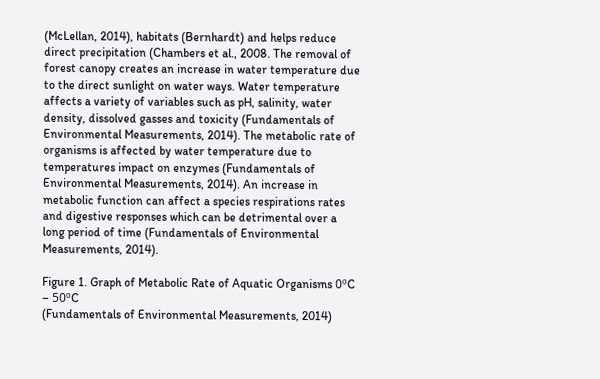(McLellan, 2014), habitats (Bernhardt) and helps reduce direct precipitation (Chambers et al., 2008. The removal of forest canopy creates an increase in water temperature due to the direct sunlight on water ways. Water temperature affects a variety of variables such as pH, salinity, water density, dissolved gasses and toxicity (Fundamentals of Environmental Measurements, 2014). The metabolic rate of organisms is affected by water temperature due to temperatures impact on enzymes (Fundamentals of Environmental Measurements, 2014). An increase in metabolic function can affect a species respirations rates and digestive responses which can be detrimental over a long period of time (Fundamentals of Environmental Measurements, 2014).

Figure 1. Graph of Metabolic Rate of Aquatic Organisms 0ºC – 50ºC
(Fundamentals of Environmental Measurements, 2014)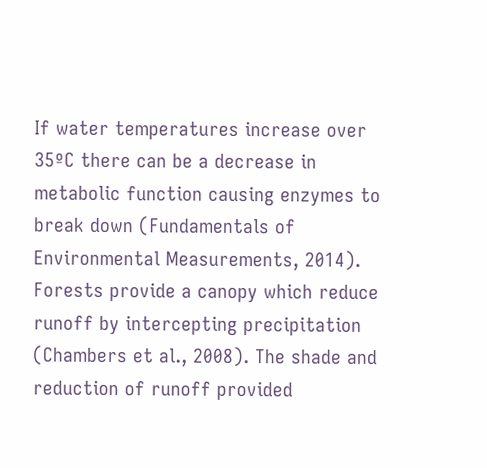If water temperatures increase over 35ºC there can be a decrease in metabolic function causing enzymes to break down (Fundamentals of Environmental Measurements, 2014). Forests provide a canopy which reduce runoff by intercepting precipitation (Chambers et al., 2008). The shade and reduction of runoff provided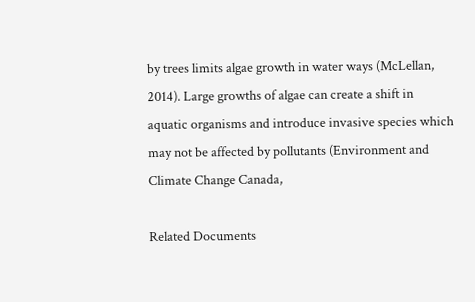by trees limits algae growth in water ways (McLellan, 2014). Large growths of algae can create a shift in aquatic organisms and introduce invasive species which may not be affected by pollutants (Environment and Climate Change Canada,

Related Documents